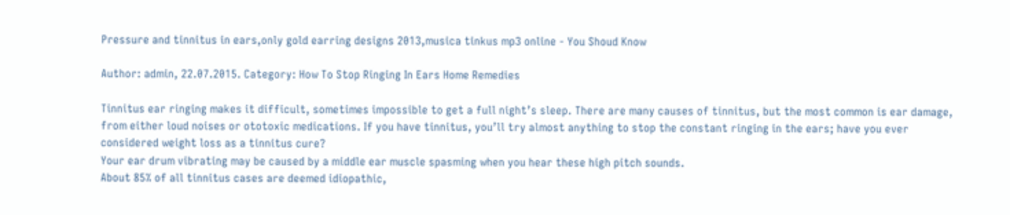Pressure and tinnitus in ears,only gold earring designs 2013,musica tinkus mp3 online - You Shoud Know

Author: admin, 22.07.2015. Category: How To Stop Ringing In Ears Home Remedies

Tinnitus ear ringing makes it difficult, sometimes impossible to get a full night’s sleep. There are many causes of tinnitus, but the most common is ear damage, from either loud noises or ototoxic medications. If you have tinnitus, you’ll try almost anything to stop the constant ringing in the ears; have you ever considered weight loss as a tinnitus cure?
Your ear drum vibrating may be caused by a middle ear muscle spasming when you hear these high pitch sounds.
About 85% of all tinnitus cases are deemed idiopathic,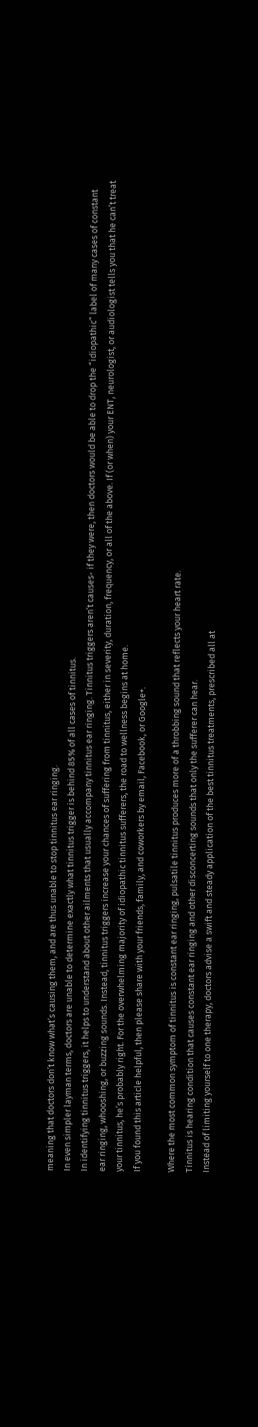meaning that doctors don’t know what’s causing them, and are thus unable to stop tinnitus ear ringing.
In even simpler layman terms, doctors are unable to determine exactly what tinnitus trigger is behind 85% of all cases of tinnitus.
In identifying tinnitus triggers, it helps to understand about other ailments that usually accompany tinnitus ear ringing. Tinnitus triggers aren’t causes- if they were, then doctors would be able to drop the “idiopathic” label of many cases of constant ear ringing, whooshing, or buzzing sounds. Instead, tinnitus triggers increase your chances of suffering from tinnitus, either in severity, duration, frequency, or all of the above. If (or when) your ENT, neurologist, or audiologist tells you that he can’t treat your tinnitus, he’s probably right. For the overwhelming majority of idiopathic tinnitus sufferers, the road to wellness begins at home.
If you found this article helpful, then please share with your friends, family, and coworkers by email, Facebook, or Google+.

Where the most common symptom of tinnitus is constant ear ringing, pulsatile tinnitus produces more of a throbbing sound that reflects your heart rate.
Tinnitus is hearing condition that causes constant ear ringing and other disconcerting sounds that only the sufferer can hear.
Instead of limiting yourself to one therapy, doctors advise a swift and steady application of the best tinnitus treatments, prescribed all at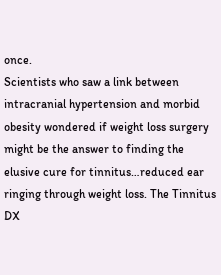once.
Scientists who saw a link between intracranial hypertension and morbid obesity wondered if weight loss surgery might be the answer to finding the elusive cure for tinnitus…reduced ear ringing through weight loss. The Tinnitus DX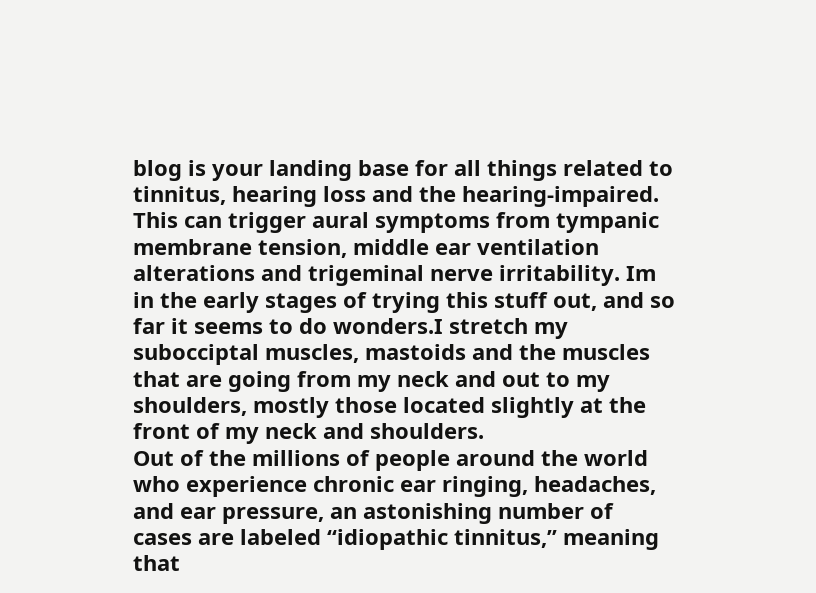blog is your landing base for all things related to tinnitus, hearing loss and the hearing-impaired.
This can trigger aural symptoms from tympanic membrane tension, middle ear ventilation alterations and trigeminal nerve irritability. Im in the early stages of trying this stuff out, and so far it seems to do wonders.I stretch my subocciptal muscles, mastoids and the muscles that are going from my neck and out to my shoulders, mostly those located slightly at the front of my neck and shoulders.
Out of the millions of people around the world who experience chronic ear ringing, headaches, and ear pressure, an astonishing number of cases are labeled “idiopathic tinnitus,” meaning that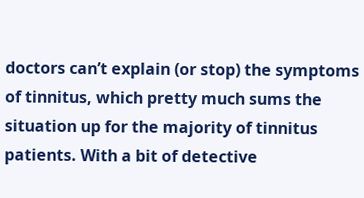doctors can’t explain (or stop) the symptoms of tinnitus, which pretty much sums the situation up for the majority of tinnitus patients. With a bit of detective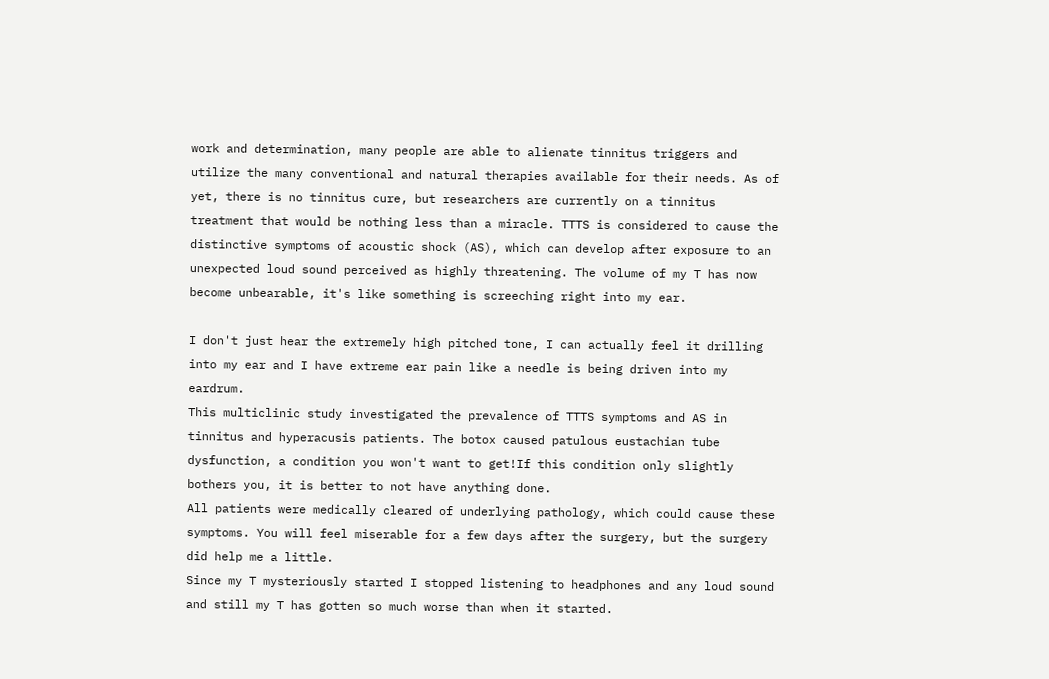work and determination, many people are able to alienate tinnitus triggers and utilize the many conventional and natural therapies available for their needs. As of yet, there is no tinnitus cure, but researchers are currently on a tinnitus treatment that would be nothing less than a miracle. TTTS is considered to cause the distinctive symptoms of acoustic shock (AS), which can develop after exposure to an unexpected loud sound perceived as highly threatening. The volume of my T has now become unbearable, it's like something is screeching right into my ear.

I don't just hear the extremely high pitched tone, I can actually feel it drilling into my ear and I have extreme ear pain like a needle is being driven into my eardrum.
This multiclinic study investigated the prevalence of TTTS symptoms and AS in tinnitus and hyperacusis patients. The botox caused patulous eustachian tube dysfunction, a condition you won't want to get!If this condition only slightly bothers you, it is better to not have anything done.
All patients were medically cleared of underlying pathology, which could cause these symptoms. You will feel miserable for a few days after the surgery, but the surgery did help me a little.
Since my T mysteriously started I stopped listening to headphones and any loud sound and still my T has gotten so much worse than when it started.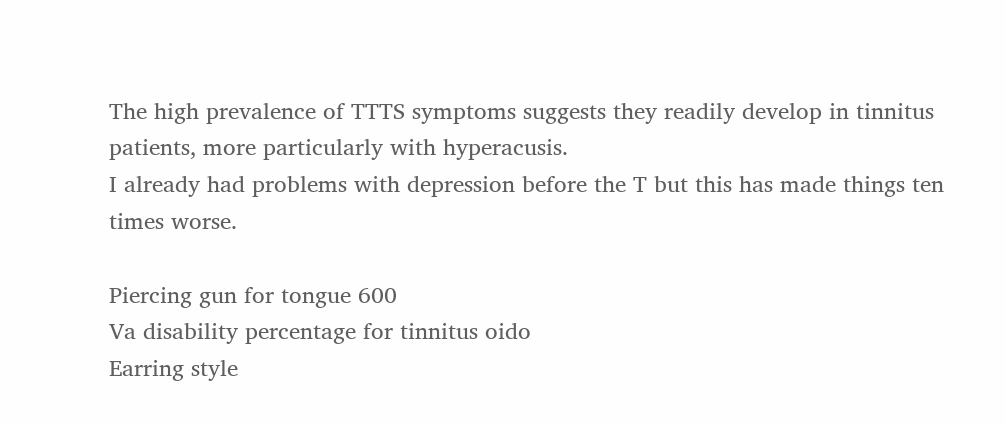The high prevalence of TTTS symptoms suggests they readily develop in tinnitus patients, more particularly with hyperacusis.
I already had problems with depression before the T but this has made things ten times worse.

Piercing gun for tongue 600
Va disability percentage for tinnitus oido
Earring style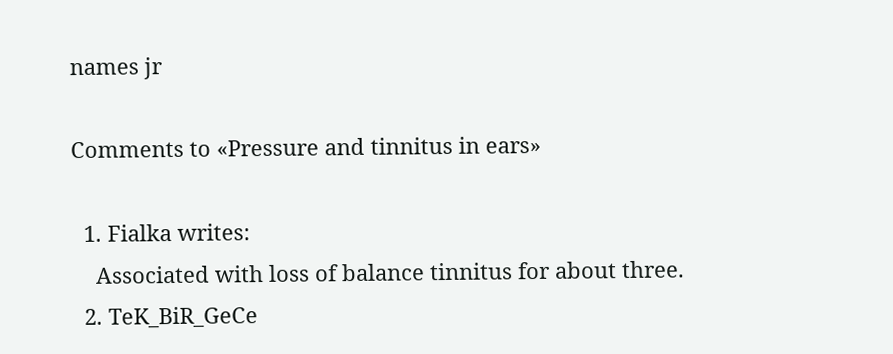names jr

Comments to «Pressure and tinnitus in ears»

  1. Fialka writes:
    Associated with loss of balance tinnitus for about three.
  2. TeK_BiR_GeCe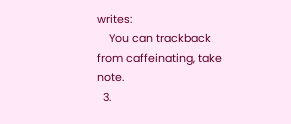writes:
    You can trackback from caffeinating, take note.
  3.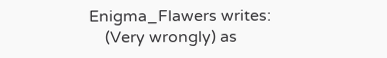Enigma_Flawers writes:
    (Very wrongly) as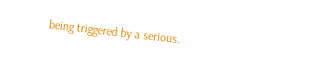being triggered by a serious.